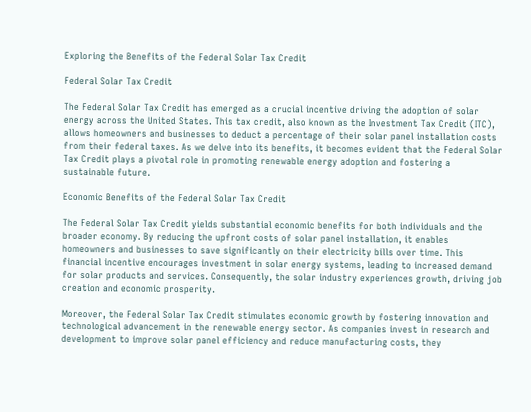Exploring the Benefits of the Federal Solar Tax Credit

Federal Solar Tax Credit

The Federal Solar Tax Credit has emerged as a crucial incentive driving the adoption of solar energy across the United States. This tax credit, also known as the Investment Tax Credit (ITC), allows homeowners and businesses to deduct a percentage of their solar panel installation costs from their federal taxes. As we delve into its benefits, it becomes evident that the Federal Solar Tax Credit plays a pivotal role in promoting renewable energy adoption and fostering a sustainable future.

Economic Benefits of the Federal Solar Tax Credit

The Federal Solar Tax Credit yields substantial economic benefits for both individuals and the broader economy. By reducing the upfront costs of solar panel installation, it enables homeowners and businesses to save significantly on their electricity bills over time. This financial incentive encourages investment in solar energy systems, leading to increased demand for solar products and services. Consequently, the solar industry experiences growth, driving job creation and economic prosperity.

Moreover, the Federal Solar Tax Credit stimulates economic growth by fostering innovation and technological advancement in the renewable energy sector. As companies invest in research and development to improve solar panel efficiency and reduce manufacturing costs, they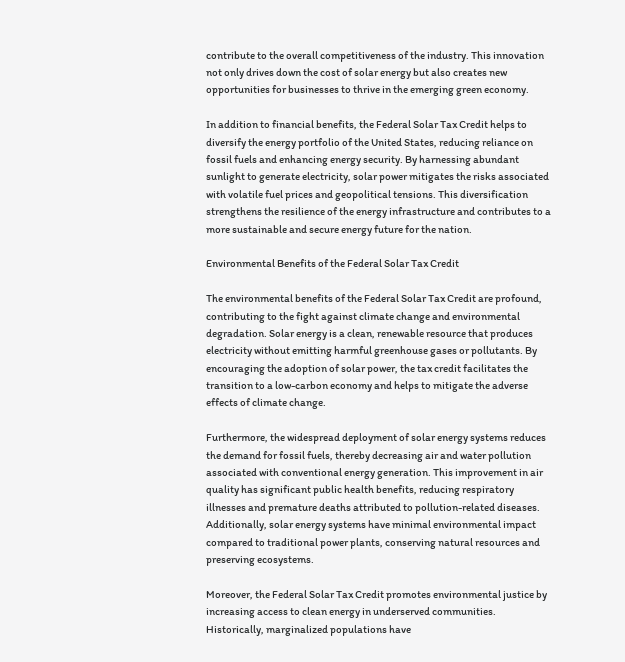contribute to the overall competitiveness of the industry. This innovation not only drives down the cost of solar energy but also creates new opportunities for businesses to thrive in the emerging green economy.

In addition to financial benefits, the Federal Solar Tax Credit helps to diversify the energy portfolio of the United States, reducing reliance on fossil fuels and enhancing energy security. By harnessing abundant sunlight to generate electricity, solar power mitigates the risks associated with volatile fuel prices and geopolitical tensions. This diversification strengthens the resilience of the energy infrastructure and contributes to a more sustainable and secure energy future for the nation.

Environmental Benefits of the Federal Solar Tax Credit

The environmental benefits of the Federal Solar Tax Credit are profound, contributing to the fight against climate change and environmental degradation. Solar energy is a clean, renewable resource that produces electricity without emitting harmful greenhouse gases or pollutants. By encouraging the adoption of solar power, the tax credit facilitates the transition to a low-carbon economy and helps to mitigate the adverse effects of climate change.

Furthermore, the widespread deployment of solar energy systems reduces the demand for fossil fuels, thereby decreasing air and water pollution associated with conventional energy generation. This improvement in air quality has significant public health benefits, reducing respiratory illnesses and premature deaths attributed to pollution-related diseases. Additionally, solar energy systems have minimal environmental impact compared to traditional power plants, conserving natural resources and preserving ecosystems.

Moreover, the Federal Solar Tax Credit promotes environmental justice by increasing access to clean energy in underserved communities. Historically, marginalized populations have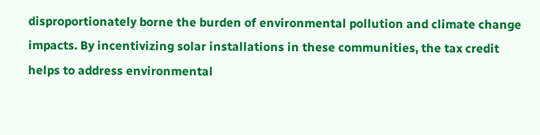disproportionately borne the burden of environmental pollution and climate change impacts. By incentivizing solar installations in these communities, the tax credit helps to address environmental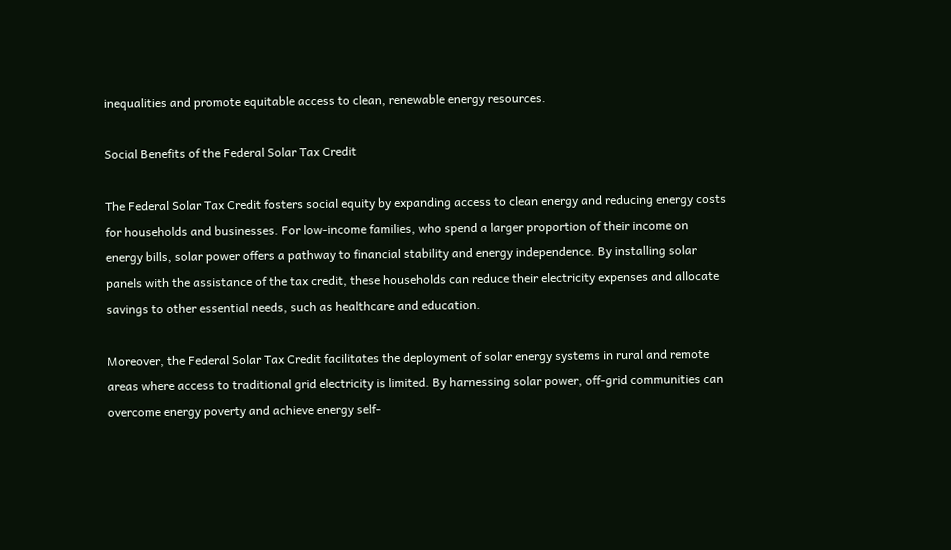inequalities and promote equitable access to clean, renewable energy resources.

Social Benefits of the Federal Solar Tax Credit

The Federal Solar Tax Credit fosters social equity by expanding access to clean energy and reducing energy costs for households and businesses. For low-income families, who spend a larger proportion of their income on energy bills, solar power offers a pathway to financial stability and energy independence. By installing solar panels with the assistance of the tax credit, these households can reduce their electricity expenses and allocate savings to other essential needs, such as healthcare and education.

Moreover, the Federal Solar Tax Credit facilitates the deployment of solar energy systems in rural and remote areas where access to traditional grid electricity is limited. By harnessing solar power, off-grid communities can overcome energy poverty and achieve energy self-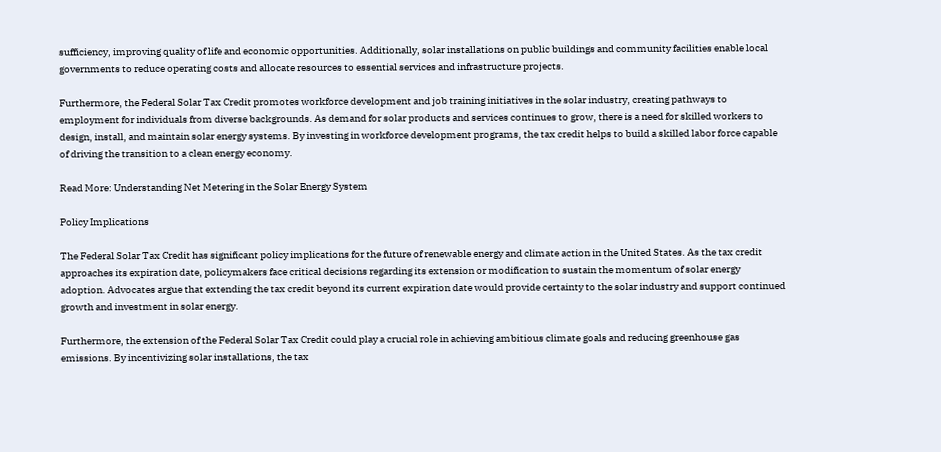sufficiency, improving quality of life and economic opportunities. Additionally, solar installations on public buildings and community facilities enable local governments to reduce operating costs and allocate resources to essential services and infrastructure projects.

Furthermore, the Federal Solar Tax Credit promotes workforce development and job training initiatives in the solar industry, creating pathways to employment for individuals from diverse backgrounds. As demand for solar products and services continues to grow, there is a need for skilled workers to design, install, and maintain solar energy systems. By investing in workforce development programs, the tax credit helps to build a skilled labor force capable of driving the transition to a clean energy economy.

Read More: Understanding Net Metering in the Solar Energy System

Policy Implications

The Federal Solar Tax Credit has significant policy implications for the future of renewable energy and climate action in the United States. As the tax credit approaches its expiration date, policymakers face critical decisions regarding its extension or modification to sustain the momentum of solar energy adoption. Advocates argue that extending the tax credit beyond its current expiration date would provide certainty to the solar industry and support continued growth and investment in solar energy.

Furthermore, the extension of the Federal Solar Tax Credit could play a crucial role in achieving ambitious climate goals and reducing greenhouse gas emissions. By incentivizing solar installations, the tax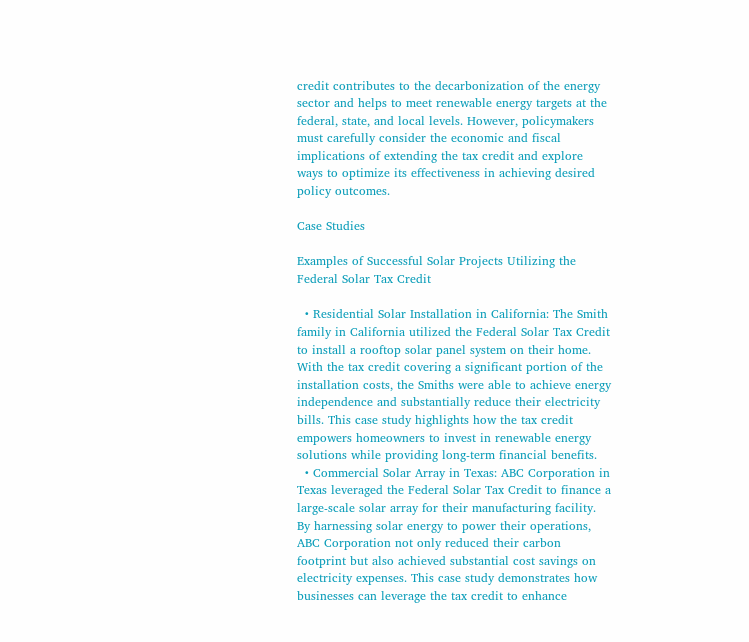credit contributes to the decarbonization of the energy sector and helps to meet renewable energy targets at the federal, state, and local levels. However, policymakers must carefully consider the economic and fiscal implications of extending the tax credit and explore ways to optimize its effectiveness in achieving desired policy outcomes.

Case Studies

Examples of Successful Solar Projects Utilizing the Federal Solar Tax Credit

  • Residential Solar Installation in California: The Smith family in California utilized the Federal Solar Tax Credit to install a rooftop solar panel system on their home. With the tax credit covering a significant portion of the installation costs, the Smiths were able to achieve energy independence and substantially reduce their electricity bills. This case study highlights how the tax credit empowers homeowners to invest in renewable energy solutions while providing long-term financial benefits.
  • Commercial Solar Array in Texas: ABC Corporation in Texas leveraged the Federal Solar Tax Credit to finance a large-scale solar array for their manufacturing facility. By harnessing solar energy to power their operations, ABC Corporation not only reduced their carbon footprint but also achieved substantial cost savings on electricity expenses. This case study demonstrates how businesses can leverage the tax credit to enhance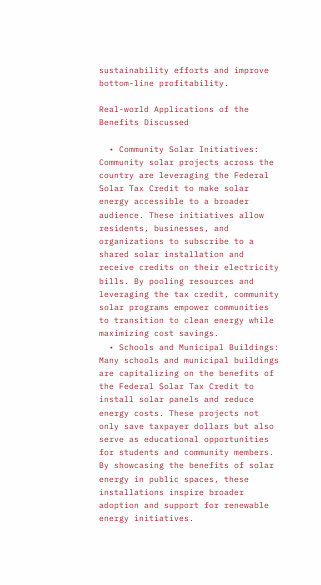sustainability efforts and improve bottom-line profitability.

Real-world Applications of the Benefits Discussed

  • Community Solar Initiatives: Community solar projects across the country are leveraging the Federal Solar Tax Credit to make solar energy accessible to a broader audience. These initiatives allow residents, businesses, and organizations to subscribe to a shared solar installation and receive credits on their electricity bills. By pooling resources and leveraging the tax credit, community solar programs empower communities to transition to clean energy while maximizing cost savings.
  • Schools and Municipal Buildings: Many schools and municipal buildings are capitalizing on the benefits of the Federal Solar Tax Credit to install solar panels and reduce energy costs. These projects not only save taxpayer dollars but also serve as educational opportunities for students and community members. By showcasing the benefits of solar energy in public spaces, these installations inspire broader adoption and support for renewable energy initiatives.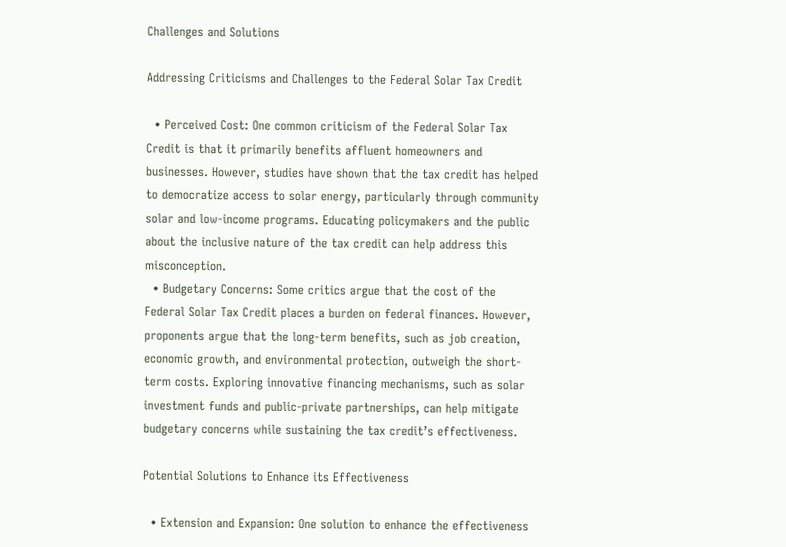Challenges and Solutions

Addressing Criticisms and Challenges to the Federal Solar Tax Credit

  • Perceived Cost: One common criticism of the Federal Solar Tax Credit is that it primarily benefits affluent homeowners and businesses. However, studies have shown that the tax credit has helped to democratize access to solar energy, particularly through community solar and low-income programs. Educating policymakers and the public about the inclusive nature of the tax credit can help address this misconception.
  • Budgetary Concerns: Some critics argue that the cost of the Federal Solar Tax Credit places a burden on federal finances. However, proponents argue that the long-term benefits, such as job creation, economic growth, and environmental protection, outweigh the short-term costs. Exploring innovative financing mechanisms, such as solar investment funds and public-private partnerships, can help mitigate budgetary concerns while sustaining the tax credit’s effectiveness.

Potential Solutions to Enhance its Effectiveness

  • Extension and Expansion: One solution to enhance the effectiveness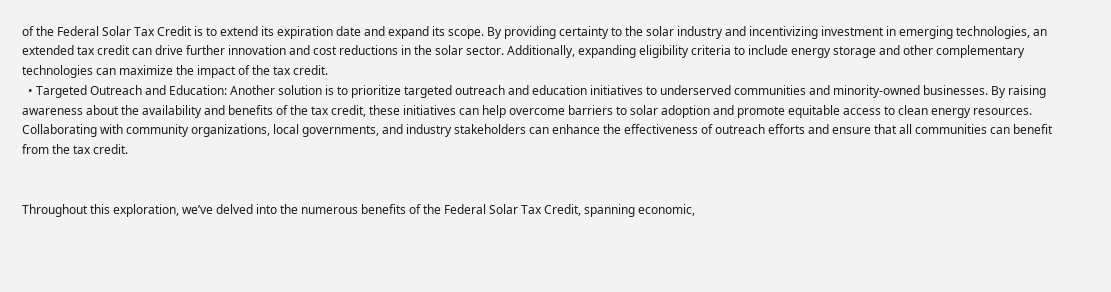of the Federal Solar Tax Credit is to extend its expiration date and expand its scope. By providing certainty to the solar industry and incentivizing investment in emerging technologies, an extended tax credit can drive further innovation and cost reductions in the solar sector. Additionally, expanding eligibility criteria to include energy storage and other complementary technologies can maximize the impact of the tax credit.
  • Targeted Outreach and Education: Another solution is to prioritize targeted outreach and education initiatives to underserved communities and minority-owned businesses. By raising awareness about the availability and benefits of the tax credit, these initiatives can help overcome barriers to solar adoption and promote equitable access to clean energy resources. Collaborating with community organizations, local governments, and industry stakeholders can enhance the effectiveness of outreach efforts and ensure that all communities can benefit from the tax credit.


Throughout this exploration, we’ve delved into the numerous benefits of the Federal Solar Tax Credit, spanning economic,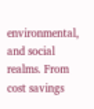environmental, and social realms. From cost savings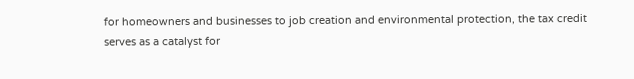for homeowners and businesses to job creation and environmental protection, the tax credit serves as a catalyst for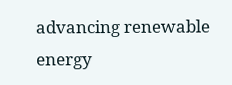advancing renewable energy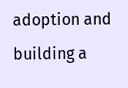adoption and building a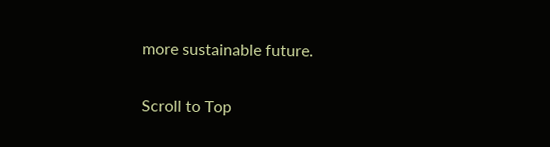more sustainable future.

Scroll to Top